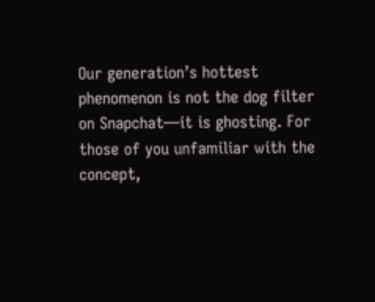Our generation’s hottest phenomenon is not the dog filter on Snapchat—it is ghosting. For those of you unfamiliar with the concept,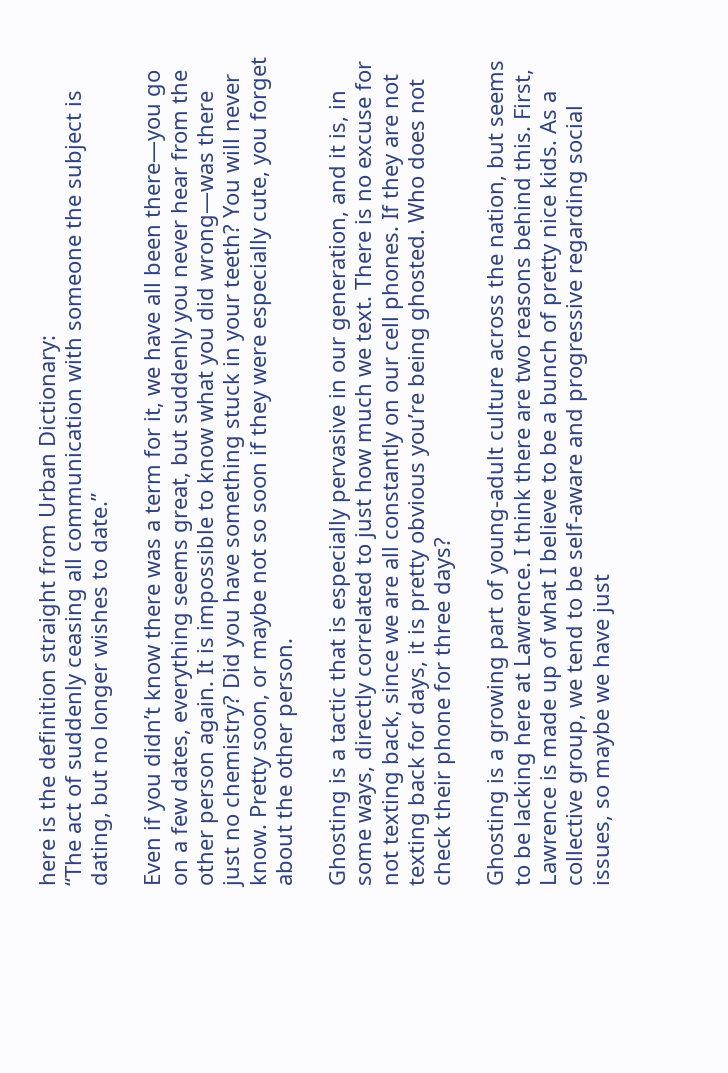here is the definition straight from Urban Dictionary:
“The act of suddenly ceasing all communication with someone the subject is dating, but no longer wishes to date.”

Even if you didn’t know there was a term for it, we have all been there—you go on a few dates, everything seems great, but suddenly you never hear from the other person again. It is impossible to know what you did wrong—was there just no chemistry? Did you have something stuck in your teeth? You will never know. Pretty soon, or maybe not so soon if they were especially cute, you forget about the other person.

Ghosting is a tactic that is especially pervasive in our generation, and it is, in some ways, directly correlated to just how much we text. There is no excuse for not texting back, since we are all constantly on our cell phones. If they are not texting back for days, it is pretty obvious you’re being ghosted. Who does not check their phone for three days?

Ghosting is a growing part of young-adult culture across the nation, but seems to be lacking here at Lawrence. I think there are two reasons behind this. First, Lawrence is made up of what I believe to be a bunch of pretty nice kids. As a collective group, we tend to be self-aware and progressive regarding social issues, so maybe we have just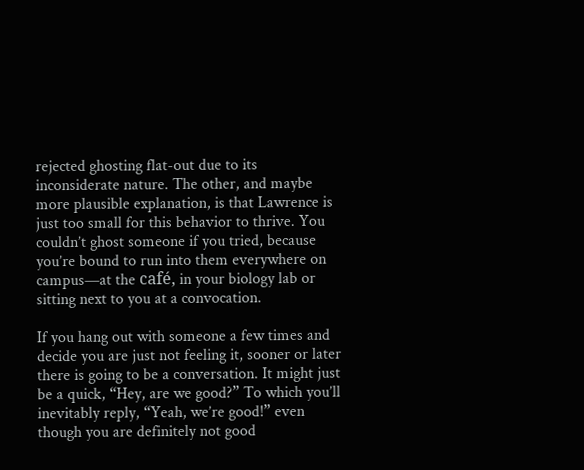rejected ghosting flat-out due to its inconsiderate nature. The other, and maybe more plausible explanation, is that Lawrence is just too small for this behavior to thrive. You couldn’t ghost someone if you tried, because you’re bound to run into them everywhere on campus—at the café, in your biology lab or sitting next to you at a convocation.

If you hang out with someone a few times and decide you are just not feeling it, sooner or later there is going to be a conversation. It might just be a quick, “Hey, are we good?” To which you’ll inevitably reply, “Yeah, we’re good!” even though you are definitely not good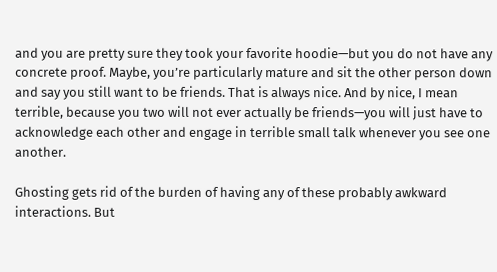and you are pretty sure they took your favorite hoodie—but you do not have any concrete proof. Maybe, you’re particularly mature and sit the other person down and say you still want to be friends. That is always nice. And by nice, I mean terrible, because you two will not ever actually be friends—you will just have to acknowledge each other and engage in terrible small talk whenever you see one another.

Ghosting gets rid of the burden of having any of these probably awkward interactions. But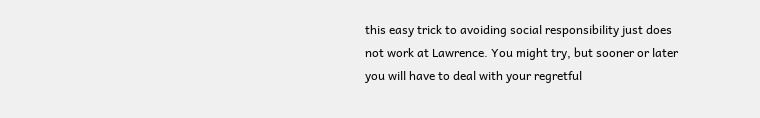this easy trick to avoiding social responsibility just does not work at Lawrence. You might try, but sooner or later you will have to deal with your regretful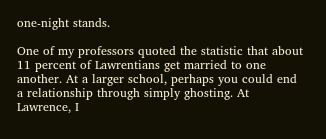one-night stands.

One of my professors quoted the statistic that about 11 percent of Lawrentians get married to one another. At a larger school, perhaps you could end a relationship through simply ghosting. At Lawrence, I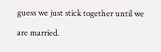guess we just stick together until we are married.